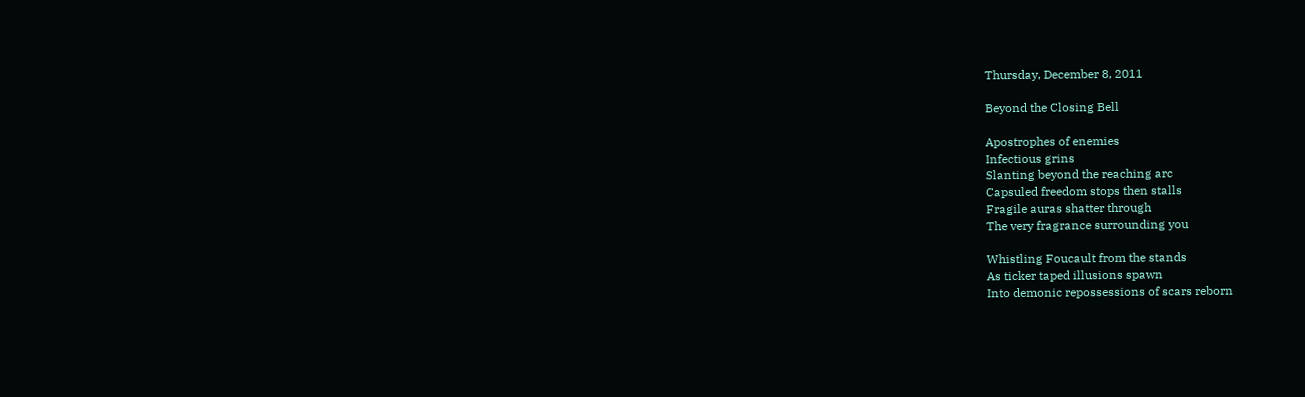Thursday, December 8, 2011

Beyond the Closing Bell

Apostrophes of enemies
Infectious grins
Slanting beyond the reaching arc
Capsuled freedom stops then stalls
Fragile auras shatter through
The very fragrance surrounding you

Whistling Foucault from the stands
As ticker taped illusions spawn
Into demonic repossessions of scars reborn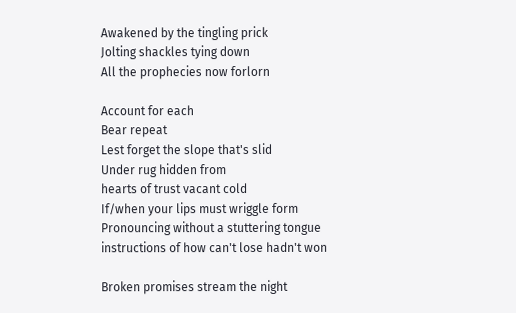Awakened by the tingling prick
Jolting shackles tying down
All the prophecies now forlorn

Account for each
Bear repeat
Lest forget the slope that's slid
Under rug hidden from
hearts of trust vacant cold
If/when your lips must wriggle form
Pronouncing without a stuttering tongue
instructions of how can't lose hadn't won

Broken promises stream the night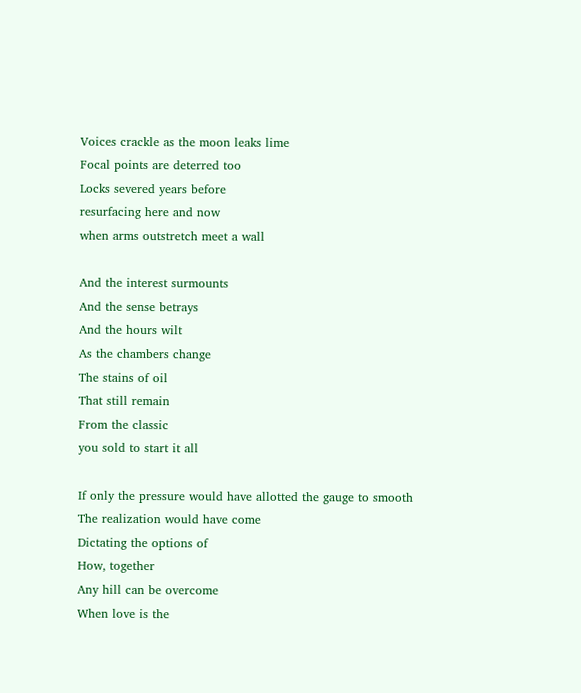Voices crackle as the moon leaks lime
Focal points are deterred too
Locks severed years before
resurfacing here and now
when arms outstretch meet a wall

And the interest surmounts
And the sense betrays
And the hours wilt
As the chambers change
The stains of oil
That still remain
From the classic
you sold to start it all

If only the pressure would have allotted the gauge to smooth
The realization would have come
Dictating the options of
How, together
Any hill can be overcome
When love is the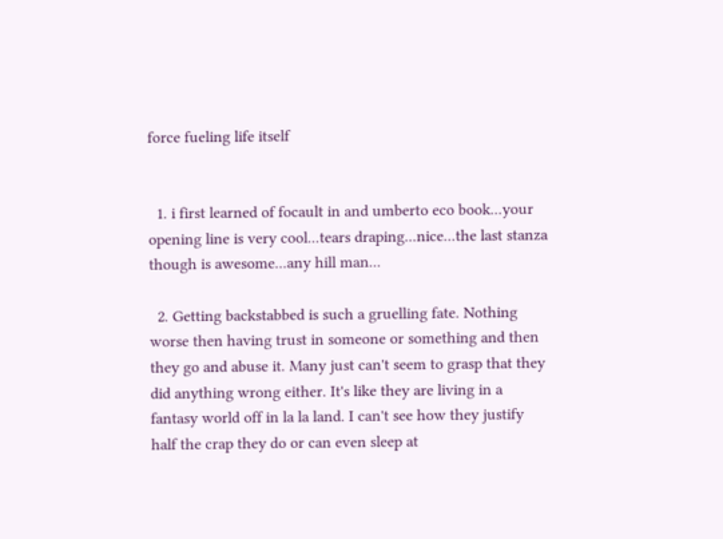force fueling life itself


  1. i first learned of focault in and umberto eco book...your opening line is very cool...tears draping...nice...the last stanza though is awesome...any hill man...

  2. Getting backstabbed is such a gruelling fate. Nothing worse then having trust in someone or something and then they go and abuse it. Many just can't seem to grasp that they did anything wrong either. It's like they are living in a fantasy world off in la la land. I can't see how they justify half the crap they do or can even sleep at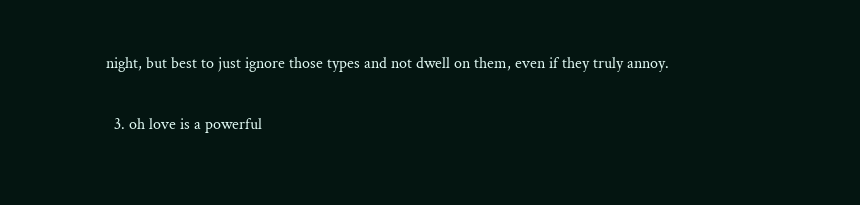night, but best to just ignore those types and not dwell on them, even if they truly annoy.

  3. oh love is a powerful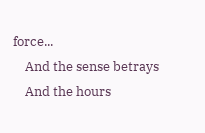force...
    And the sense betrays
    And the hours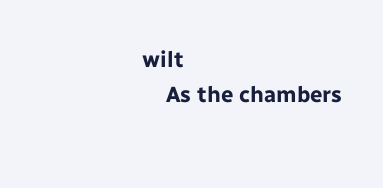wilt
    As the chambers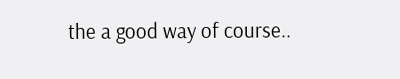the a good way of course..